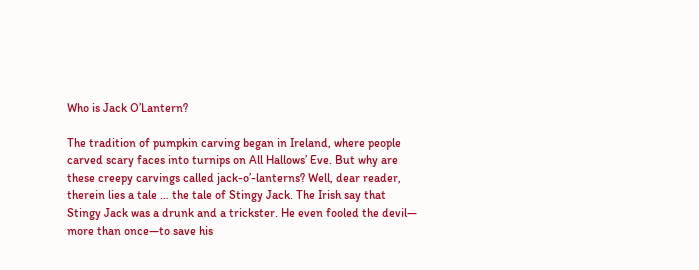Who is Jack O’Lantern?

The tradition of pumpkin carving began in Ireland, where people carved scary faces into turnips on All Hallows’ Eve. But why are these creepy carvings called jack-o’-lanterns? Well, dear reader, therein lies a tale … the tale of Stingy Jack. The Irish say that Stingy Jack was a drunk and a trickster. He even fooled the devil— more than once—to save his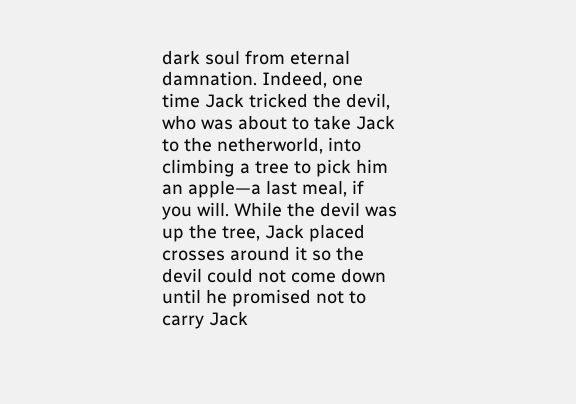dark soul from eternal damnation. Indeed, one time Jack tricked the devil, who was about to take Jack to the netherworld, into climbing a tree to pick him an apple—a last meal, if you will. While the devil was up the tree, Jack placed crosses around it so the devil could not come down until he promised not to carry Jack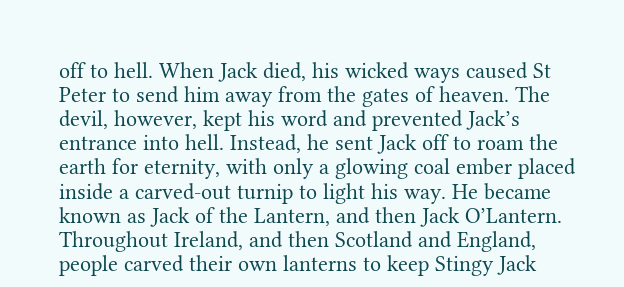off to hell. When Jack died, his wicked ways caused St Peter to send him away from the gates of heaven. The devil, however, kept his word and prevented Jack’s entrance into hell. Instead, he sent Jack off to roam the earth for eternity, with only a glowing coal ember placed inside a carved-out turnip to light his way. He became known as Jack of the Lantern, and then Jack O’Lantern. Throughout Ireland, and then Scotland and England, people carved their own lanterns to keep Stingy Jack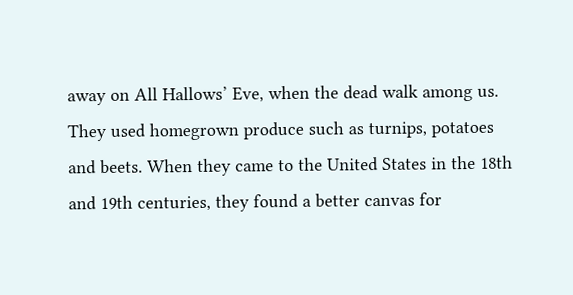away on All Hallows’ Eve, when the dead walk among us. They used homegrown produce such as turnips, potatoes and beets. When they came to the United States in the 18th and 19th centuries, they found a better canvas for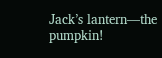Jack’s lantern—the pumpkin!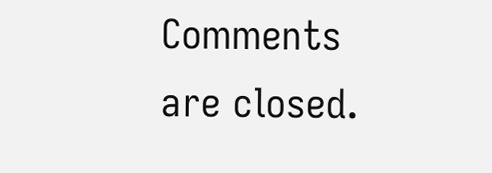Comments are closed.